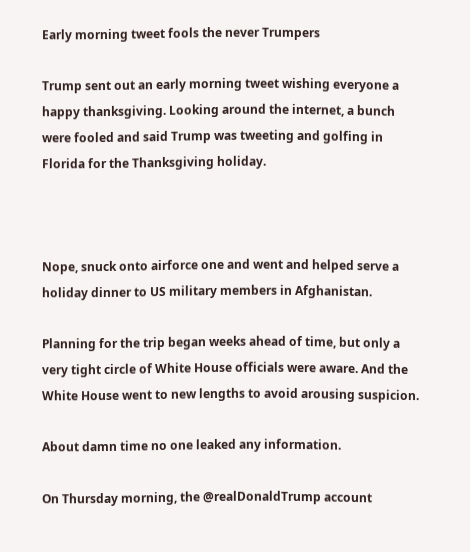Early morning tweet fools the never Trumpers

Trump sent out an early morning tweet wishing everyone a happy thanksgiving. Looking around the internet, a bunch were fooled and said Trump was tweeting and golfing in Florida for the Thanksgiving holiday.



Nope, snuck onto airforce one and went and helped serve a holiday dinner to US military members in Afghanistan.

Planning for the trip began weeks ahead of time, but only a very tight circle of White House officials were aware. And the White House went to new lengths to avoid arousing suspicion.

About damn time no one leaked any information.

On Thursday morning, the @realDonaldTrump account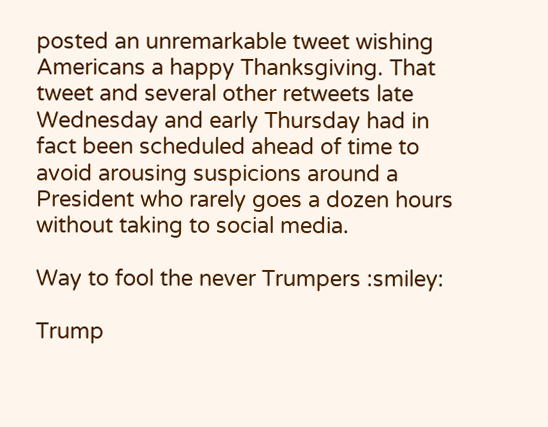posted an unremarkable tweet wishing Americans a happy Thanksgiving. That tweet and several other retweets late Wednesday and early Thursday had in fact been scheduled ahead of time to avoid arousing suspicions around a President who rarely goes a dozen hours without taking to social media.

Way to fool the never Trumpers :smiley:

Trump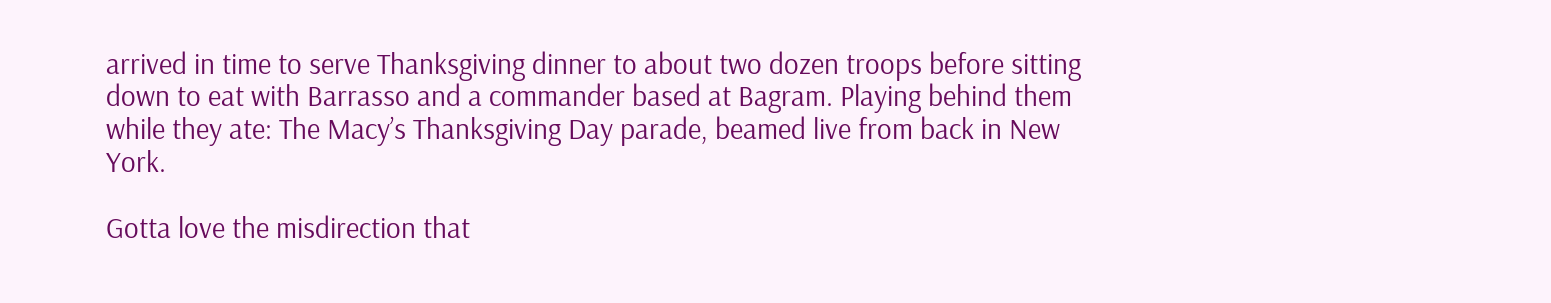arrived in time to serve Thanksgiving dinner to about two dozen troops before sitting down to eat with Barrasso and a commander based at Bagram. Playing behind them while they ate: The Macy’s Thanksgiving Day parade, beamed live from back in New York.

Gotta love the misdirection that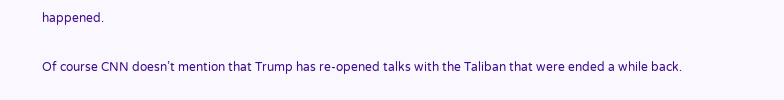happened.

Of course CNN doesn’t mention that Trump has re-opened talks with the Taliban that were ended a while back.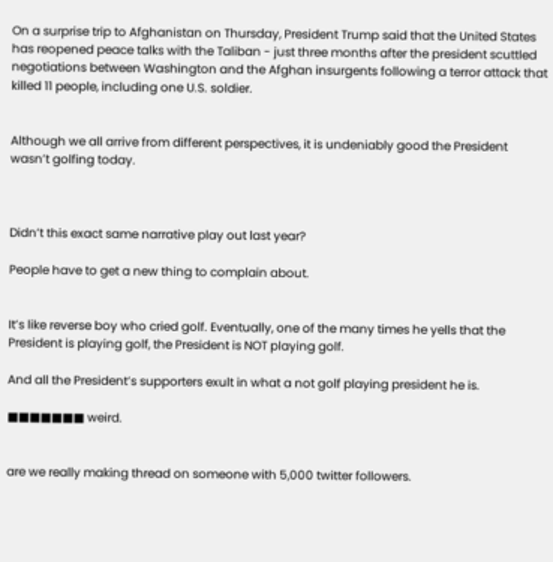On a surprise trip to Afghanistan on Thursday, President Trump said that the United States has reopened peace talks with the Taliban - just three months after the president scuttled negotiations between Washington and the Afghan insurgents following a terror attack that killed 11 people, including one U.S. soldier.


Although we all arrive from different perspectives, it is undeniably good the President wasn’t golfing today.



Didn’t this exact same narrative play out last year?

People have to get a new thing to complain about.


It’s like reverse boy who cried golf. Eventually, one of the many times he yells that the President is playing golf, the President is NOT playing golf.

And all the President’s supporters exult in what a not golf playing president he is.

■■■■■■■ weird.


are we really making thread on someone with 5,000 twitter followers.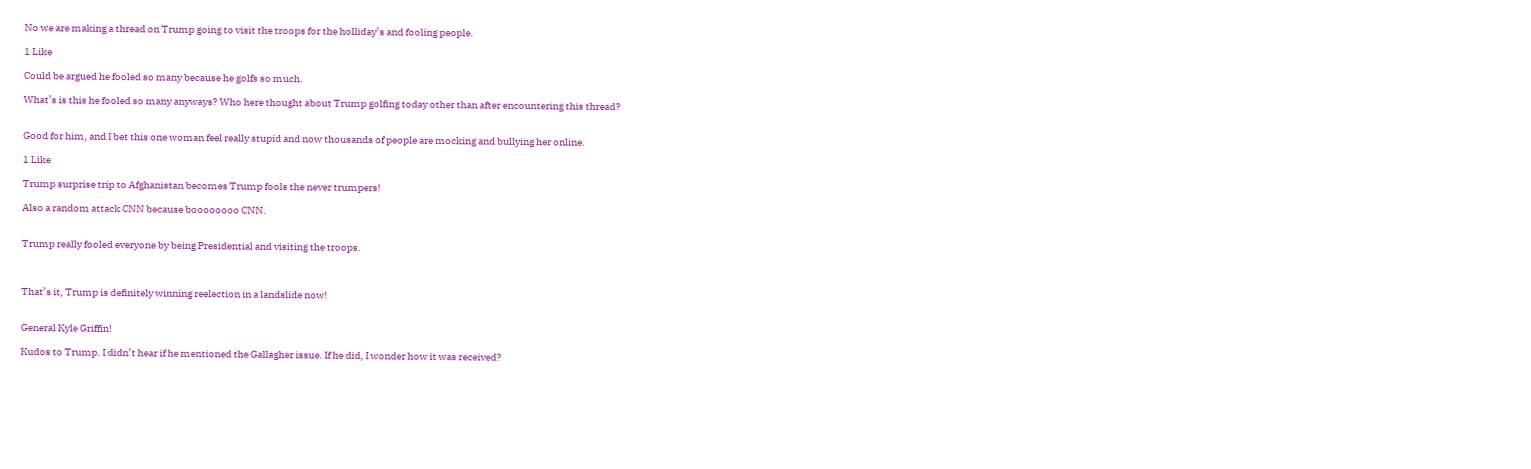No we are making a thread on Trump going to visit the troops for the holliday’s and fooling people.

1 Like

Could be argued he fooled so many because he golfs so much.

What’s is this he fooled so many anyways? Who here thought about Trump golfing today other than after encountering this thread?


Good for him, and I bet this one woman feel really stupid and now thousands of people are mocking and bullying her online.

1 Like

Trump surprise trip to Afghanistan becomes Trump fools the never trumpers!

Also a random attack CNN because boooooooo CNN.


Trump really fooled everyone by being Presidential and visiting the troops.



That’s it, Trump is definitely winning reelection in a landslide now!


General Kyle Griffin!

Kudos to Trump. I didn’t hear if he mentioned the Gallagher issue. If he did, I wonder how it was received?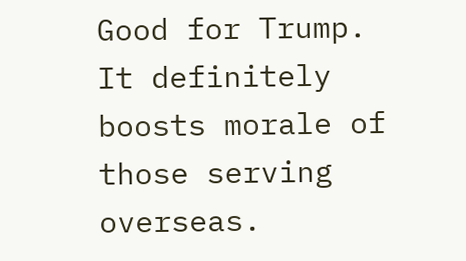Good for Trump. It definitely boosts morale of those serving overseas.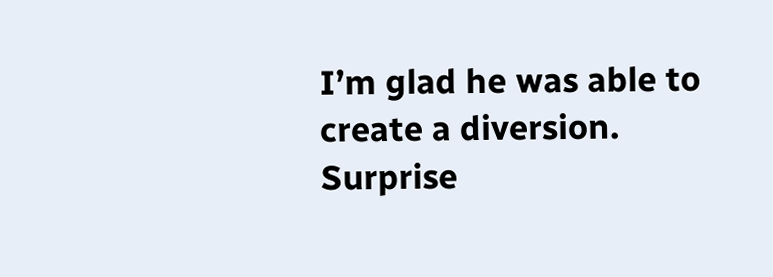I’m glad he was able to create a diversion. Surprise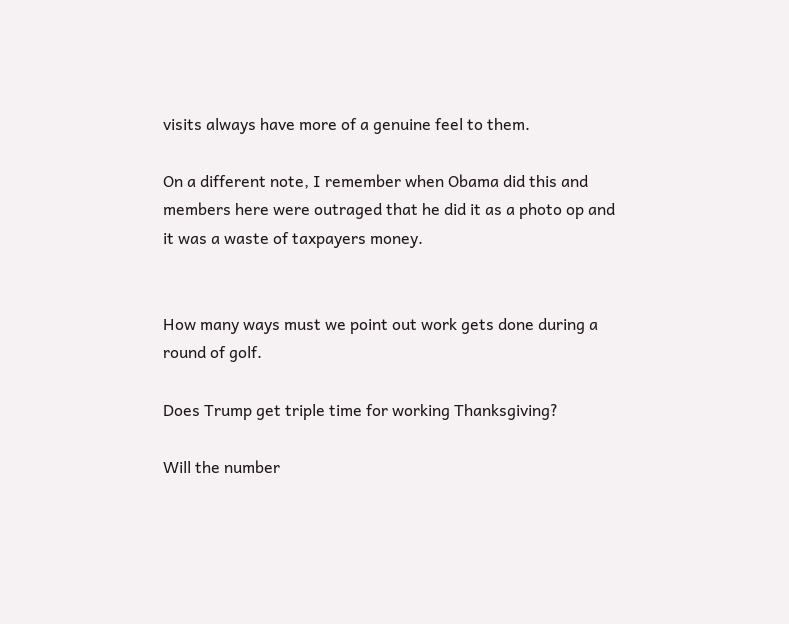visits always have more of a genuine feel to them.

On a different note, I remember when Obama did this and members here were outraged that he did it as a photo op and it was a waste of taxpayers money.


How many ways must we point out work gets done during a round of golf.

Does Trump get triple time for working Thanksgiving?

Will the number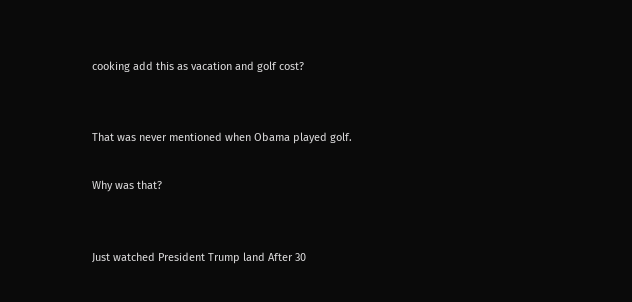cooking add this as vacation and golf cost?


That was never mentioned when Obama played golf.

Why was that?


Just watched President Trump land After 30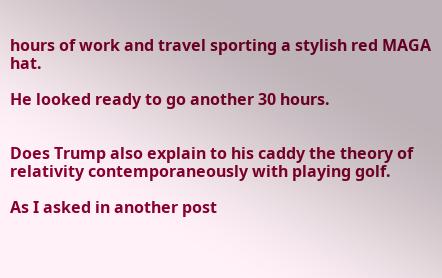hours of work and travel sporting a stylish red MAGA hat.

He looked ready to go another 30 hours.


Does Trump also explain to his caddy the theory of relativity contemporaneously with playing golf.

As I asked in another post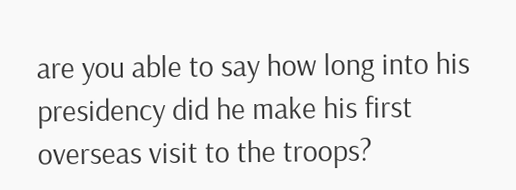are you able to say how long into his presidency did he make his first overseas visit to the troops?